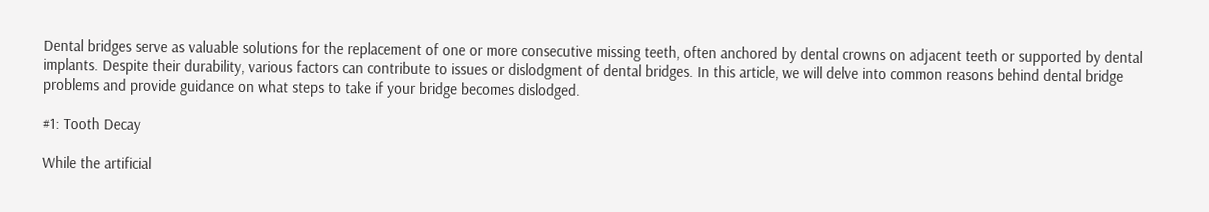Dental bridges serve as valuable solutions for the replacement of one or more consecutive missing teeth, often anchored by dental crowns on adjacent teeth or supported by dental implants. Despite their durability, various factors can contribute to issues or dislodgment of dental bridges. In this article, we will delve into common reasons behind dental bridge problems and provide guidance on what steps to take if your bridge becomes dislodged.

#1: Tooth Decay

While the artificial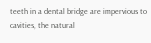teeth in a dental bridge are impervious to cavities, the natural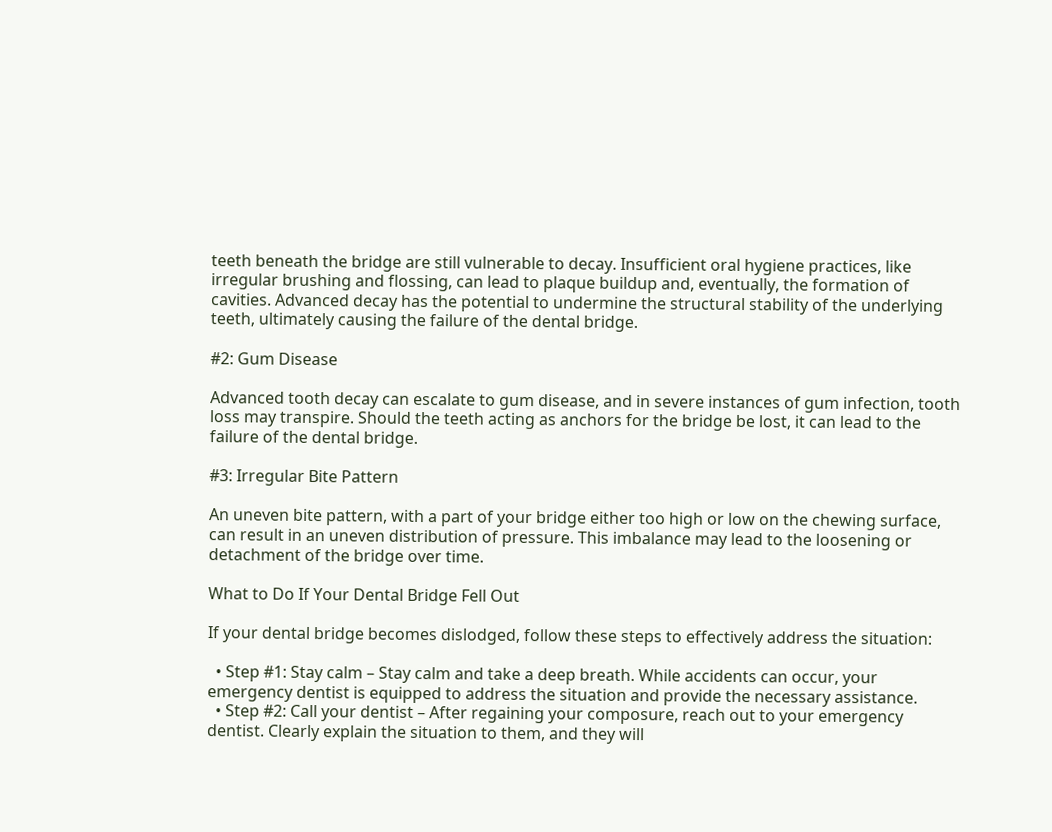teeth beneath the bridge are still vulnerable to decay. Insufficient oral hygiene practices, like irregular brushing and flossing, can lead to plaque buildup and, eventually, the formation of cavities. Advanced decay has the potential to undermine the structural stability of the underlying teeth, ultimately causing the failure of the dental bridge.

#2: Gum Disease

Advanced tooth decay can escalate to gum disease, and in severe instances of gum infection, tooth loss may transpire. Should the teeth acting as anchors for the bridge be lost, it can lead to the failure of the dental bridge.

#3: Irregular Bite Pattern

An uneven bite pattern, with a part of your bridge either too high or low on the chewing surface, can result in an uneven distribution of pressure. This imbalance may lead to the loosening or detachment of the bridge over time.

What to Do If Your Dental Bridge Fell Out

If your dental bridge becomes dislodged, follow these steps to effectively address the situation:

  • Step #1: Stay calm – Stay calm and take a deep breath. While accidents can occur, your emergency dentist is equipped to address the situation and provide the necessary assistance.
  • Step #2: Call your dentist – After regaining your composure, reach out to your emergency dentist. Clearly explain the situation to them, and they will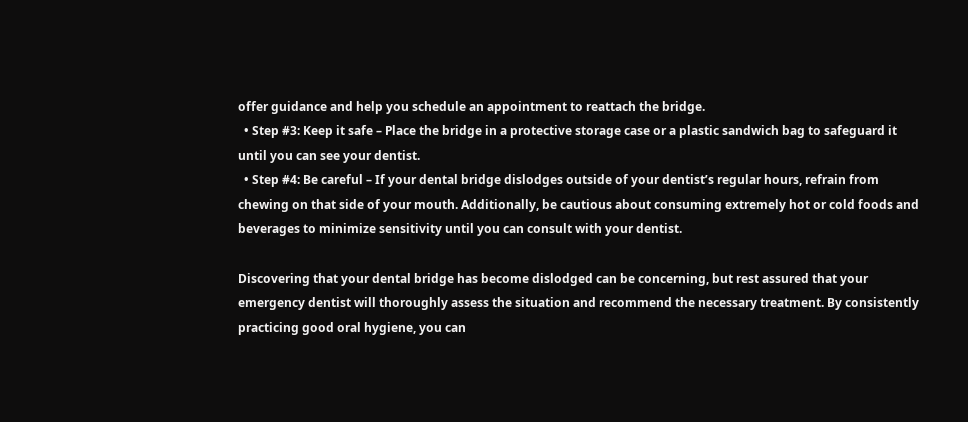offer guidance and help you schedule an appointment to reattach the bridge.
  • Step #3: Keep it safe – Place the bridge in a protective storage case or a plastic sandwich bag to safeguard it until you can see your dentist.
  • Step #4: Be careful – If your dental bridge dislodges outside of your dentist’s regular hours, refrain from chewing on that side of your mouth. Additionally, be cautious about consuming extremely hot or cold foods and beverages to minimize sensitivity until you can consult with your dentist.

Discovering that your dental bridge has become dislodged can be concerning, but rest assured that your emergency dentist will thoroughly assess the situation and recommend the necessary treatment. By consistently practicing good oral hygiene, you can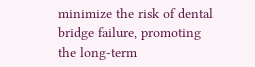minimize the risk of dental bridge failure, promoting the long-term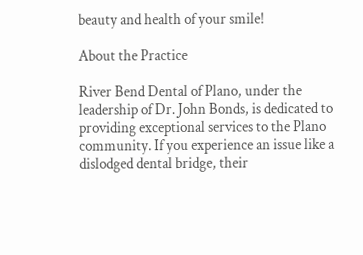beauty and health of your smile!

About the Practice

River Bend Dental of Plano, under the leadership of Dr. John Bonds, is dedicated to providing exceptional services to the Plano community. If you experience an issue like a dislodged dental bridge, their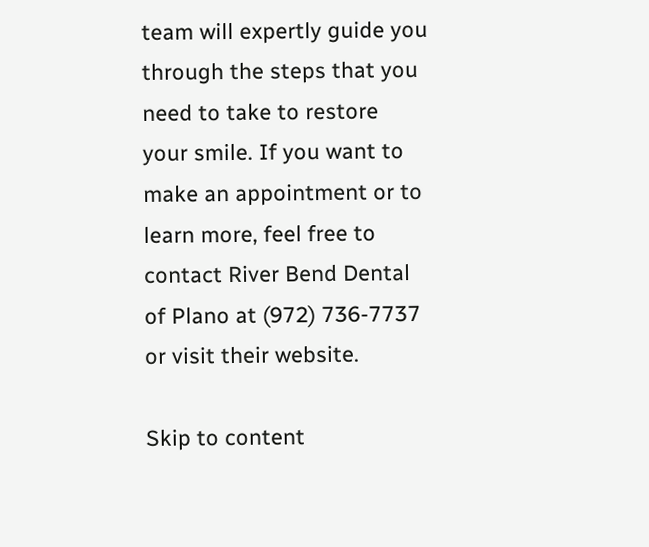team will expertly guide you through the steps that you need to take to restore your smile. If you want to make an appointment or to learn more, feel free to contact River Bend Dental of Plano at (972) 736-7737 or visit their website.

Skip to content